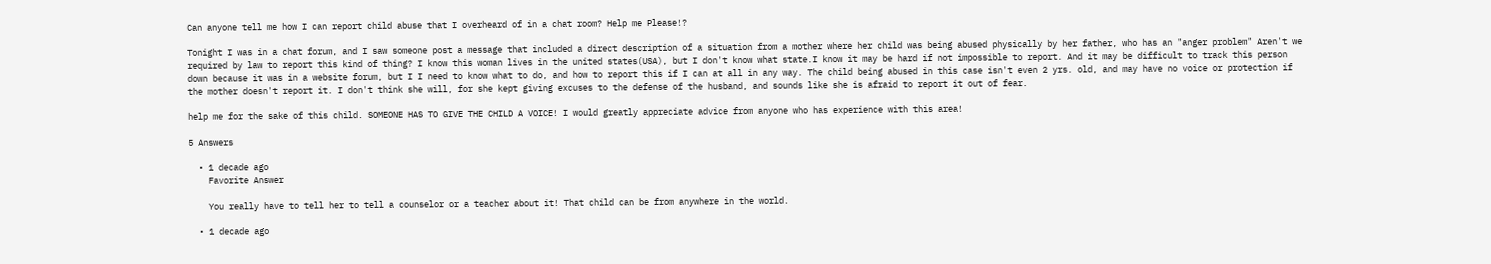Can anyone tell me how I can report child abuse that I overheard of in a chat room? Help me Please!?

Tonight I was in a chat forum, and I saw someone post a message that included a direct description of a situation from a mother where her child was being abused physically by her father, who has an "anger problem" Aren't we required by law to report this kind of thing? I know this woman lives in the united states(USA), but I don't know what state.I know it may be hard if not impossible to report. And it may be difficult to track this person down because it was in a website forum, but I I need to know what to do, and how to report this if I can at all in any way. The child being abused in this case isn't even 2 yrs. old, and may have no voice or protection if the mother doesn't report it. I don't think she will, for she kept giving excuses to the defense of the husband, and sounds like she is afraid to report it out of fear.

help me for the sake of this child. SOMEONE HAS TO GIVE THE CHILD A VOICE! I would greatly appreciate advice from anyone who has experience with this area!

5 Answers

  • 1 decade ago
    Favorite Answer

    You really have to tell her to tell a counselor or a teacher about it! That child can be from anywhere in the world.

  • 1 decade ago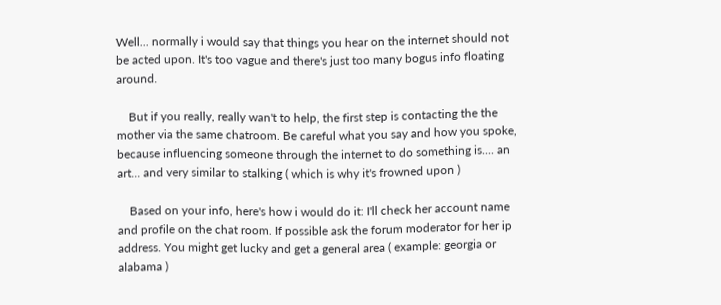Well... normally i would say that things you hear on the internet should not be acted upon. It's too vague and there's just too many bogus info floating around.

    But if you really, really wan't to help, the first step is contacting the the mother via the same chatroom. Be careful what you say and how you spoke, because influencing someone through the internet to do something is.... an art... and very similar to stalking ( which is why it's frowned upon )

    Based on your info, here's how i would do it: I'll check her account name and profile on the chat room. If possible ask the forum moderator for her ip address. You might get lucky and get a general area ( example: georgia or alabama )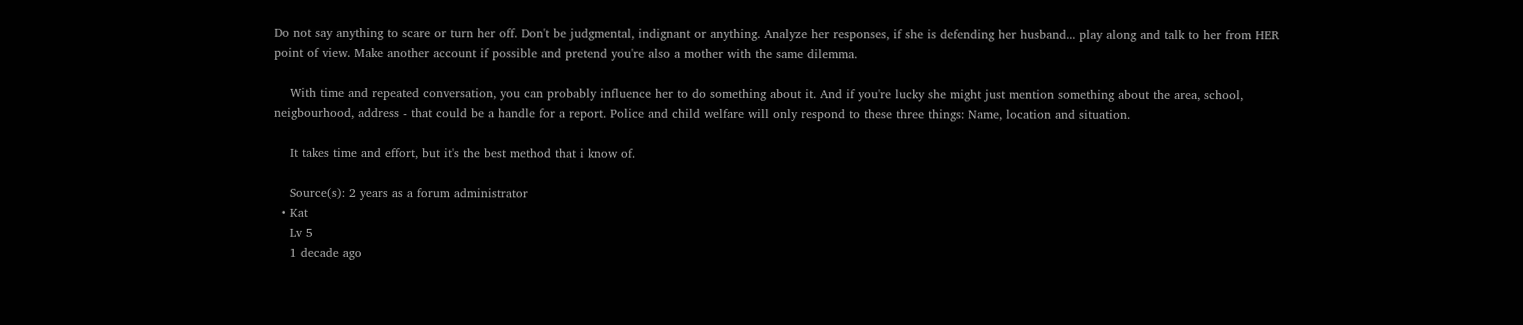Do not say anything to scare or turn her off. Don't be judgmental, indignant or anything. Analyze her responses, if she is defending her husband... play along and talk to her from HER point of view. Make another account if possible and pretend you're also a mother with the same dilemma.

    With time and repeated conversation, you can probably influence her to do something about it. And if you're lucky she might just mention something about the area, school, neigbourhood, address - that could be a handle for a report. Police and child welfare will only respond to these three things: Name, location and situation.

    It takes time and effort, but it's the best method that i know of.

    Source(s): 2 years as a forum administrator
  • Kat
    Lv 5
    1 decade ago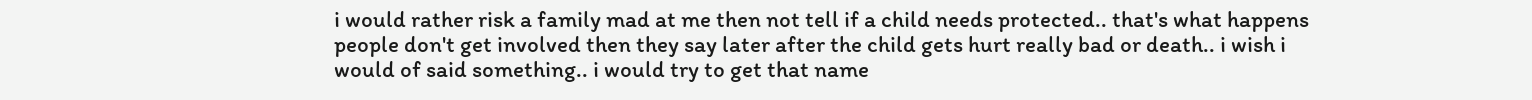i would rather risk a family mad at me then not tell if a child needs protected.. that's what happens people don't get involved then they say later after the child gets hurt really bad or death.. i wish i would of said something.. i would try to get that name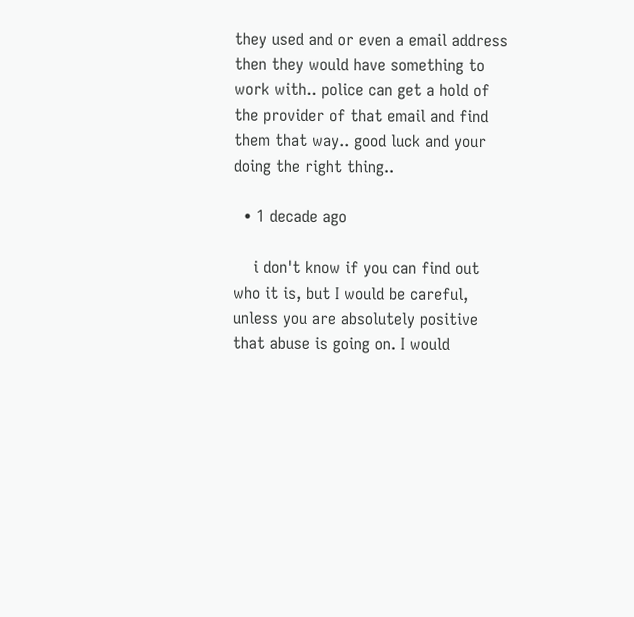they used and or even a email address then they would have something to work with.. police can get a hold of the provider of that email and find them that way.. good luck and your doing the right thing..

  • 1 decade ago

    i don't know if you can find out who it is, but I would be careful, unless you are absolutely positive that abuse is going on. I would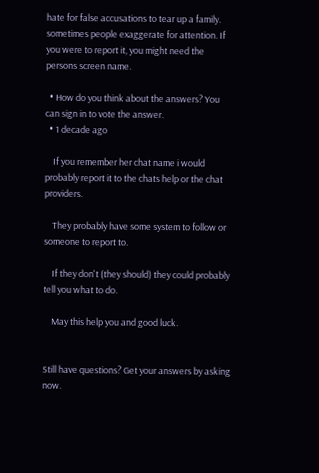hate for false accusations to tear up a family. sometimes people exaggerate for attention. If you were to report it, you might need the persons screen name.

  • How do you think about the answers? You can sign in to vote the answer.
  • 1 decade ago

    If you remember her chat name i would probably report it to the chats help or the chat providers.

    They probably have some system to follow or someone to report to.

    If they don't (they should) they could probably tell you what to do.

    May this help you and good luck.


Still have questions? Get your answers by asking now.